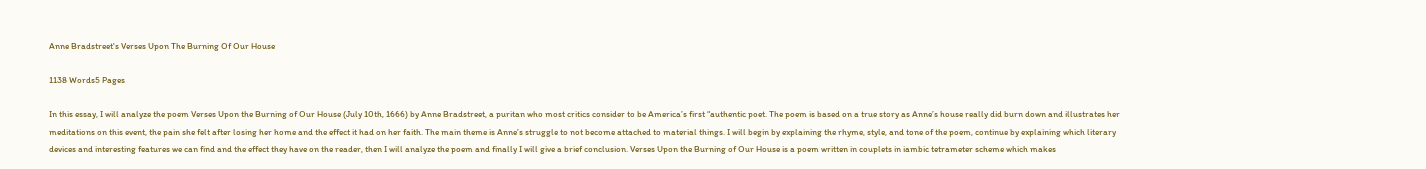Anne Bradstreet's Verses Upon The Burning Of Our House

1138 Words5 Pages

In this essay, I will analyze the poem Verses Upon the Burning of Our House (July 10th, 1666) by Anne Bradstreet, a puritan who most critics consider to be America’s first “authentic poet. The poem is based on a true story as Anne’s house really did burn down and illustrates her meditations on this event, the pain she felt after losing her home and the effect it had on her faith. The main theme is Anne’s struggle to not become attached to material things. I will begin by explaining the rhyme, style, and tone of the poem, continue by explaining which literary devices and interesting features we can find and the effect they have on the reader, then I will analyze the poem and finally I will give a brief conclusion. Verses Upon the Burning of Our House is a poem written in couplets in iambic tetrameter scheme which makes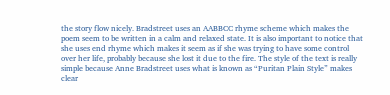the story flow nicely. Bradstreet uses an AABBCC rhyme scheme which makes the poem seem to be written in a calm and relaxed state. It is also important to notice that she uses end rhyme which makes it seem as if she was trying to have some control over her life, probably because she lost it due to the fire. The style of the text is really simple because Anne Bradstreet uses what is known as “Puritan Plain Style” makes clear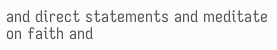and direct statements and meditate on faith and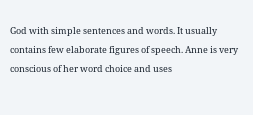God with simple sentences and words. It usually contains few elaborate figures of speech. Anne is very conscious of her word choice and uses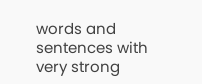words and sentences with very strong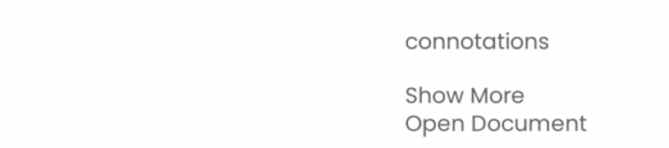connotations

Show More
Open Document